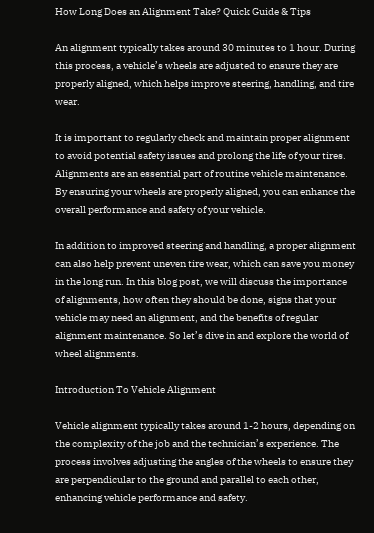How Long Does an Alignment Take? Quick Guide & Tips

An alignment typically takes around 30 minutes to 1 hour. During this process, a vehicle’s wheels are adjusted to ensure they are properly aligned, which helps improve steering, handling, and tire wear.

It is important to regularly check and maintain proper alignment to avoid potential safety issues and prolong the life of your tires. Alignments are an essential part of routine vehicle maintenance. By ensuring your wheels are properly aligned, you can enhance the overall performance and safety of your vehicle.

In addition to improved steering and handling, a proper alignment can also help prevent uneven tire wear, which can save you money in the long run. In this blog post, we will discuss the importance of alignments, how often they should be done, signs that your vehicle may need an alignment, and the benefits of regular alignment maintenance. So let’s dive in and explore the world of wheel alignments.

Introduction To Vehicle Alignment

Vehicle alignment typically takes around 1-2 hours, depending on the complexity of the job and the technician’s experience. The process involves adjusting the angles of the wheels to ensure they are perpendicular to the ground and parallel to each other, enhancing vehicle performance and safety.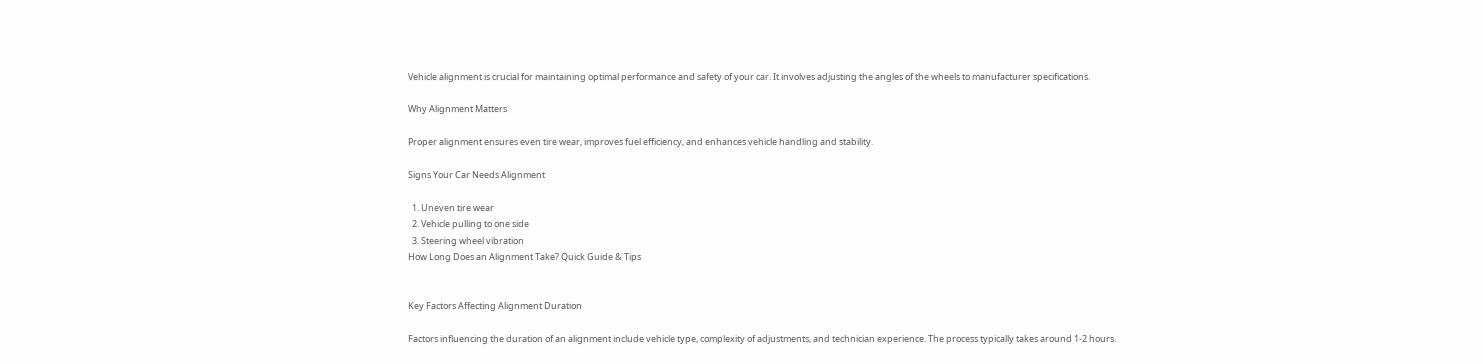Vehicle alignment is crucial for maintaining optimal performance and safety of your car. It involves adjusting the angles of the wheels to manufacturer specifications.

Why Alignment Matters

Proper alignment ensures even tire wear, improves fuel efficiency, and enhances vehicle handling and stability.

Signs Your Car Needs Alignment

  1. Uneven tire wear
  2. Vehicle pulling to one side
  3. Steering wheel vibration
How Long Does an Alignment Take? Quick Guide & Tips


Key Factors Affecting Alignment Duration

Factors influencing the duration of an alignment include vehicle type, complexity of adjustments, and technician experience. The process typically takes around 1-2 hours.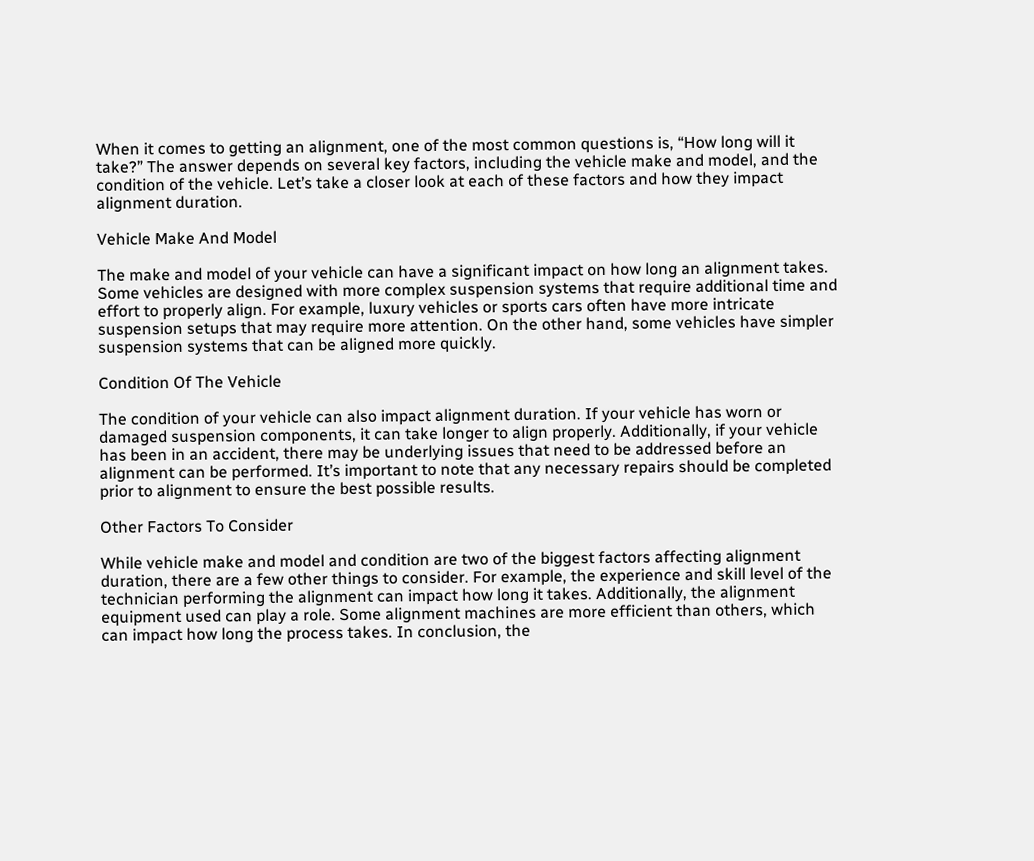When it comes to getting an alignment, one of the most common questions is, “How long will it take?” The answer depends on several key factors, including the vehicle make and model, and the condition of the vehicle. Let’s take a closer look at each of these factors and how they impact alignment duration.

Vehicle Make And Model

The make and model of your vehicle can have a significant impact on how long an alignment takes. Some vehicles are designed with more complex suspension systems that require additional time and effort to properly align. For example, luxury vehicles or sports cars often have more intricate suspension setups that may require more attention. On the other hand, some vehicles have simpler suspension systems that can be aligned more quickly.

Condition Of The Vehicle

The condition of your vehicle can also impact alignment duration. If your vehicle has worn or damaged suspension components, it can take longer to align properly. Additionally, if your vehicle has been in an accident, there may be underlying issues that need to be addressed before an alignment can be performed. It’s important to note that any necessary repairs should be completed prior to alignment to ensure the best possible results.

Other Factors To Consider

While vehicle make and model and condition are two of the biggest factors affecting alignment duration, there are a few other things to consider. For example, the experience and skill level of the technician performing the alignment can impact how long it takes. Additionally, the alignment equipment used can play a role. Some alignment machines are more efficient than others, which can impact how long the process takes. In conclusion, the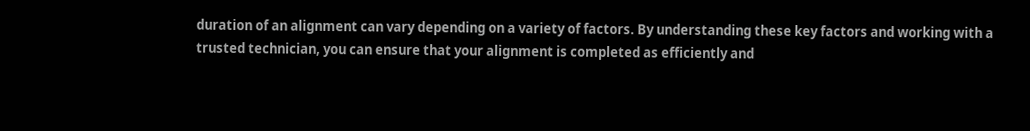duration of an alignment can vary depending on a variety of factors. By understanding these key factors and working with a trusted technician, you can ensure that your alignment is completed as efficiently and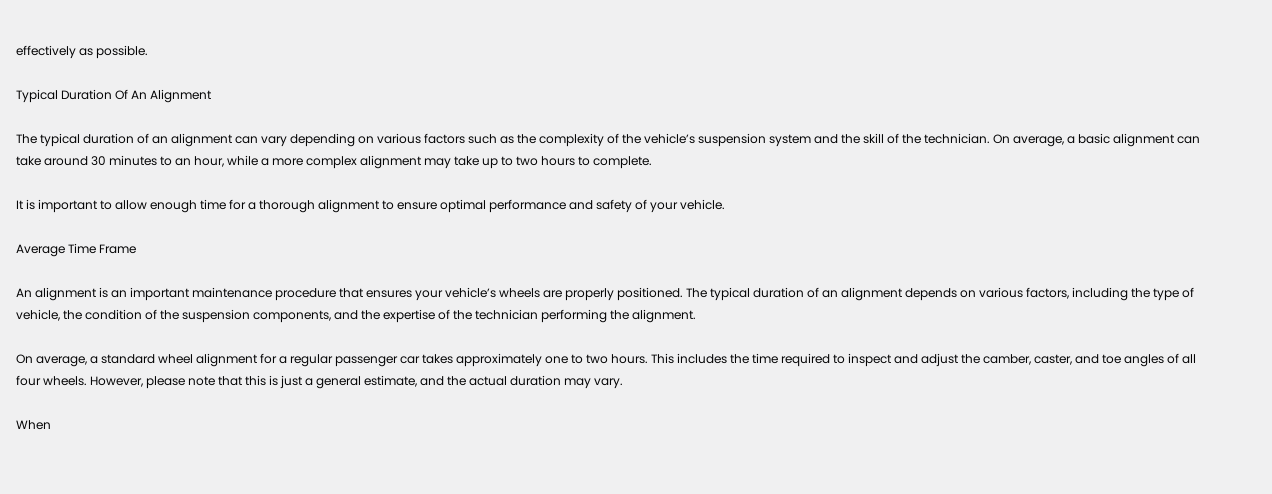effectively as possible.

Typical Duration Of An Alignment

The typical duration of an alignment can vary depending on various factors such as the complexity of the vehicle’s suspension system and the skill of the technician. On average, a basic alignment can take around 30 minutes to an hour, while a more complex alignment may take up to two hours to complete.

It is important to allow enough time for a thorough alignment to ensure optimal performance and safety of your vehicle.

Average Time Frame

An alignment is an important maintenance procedure that ensures your vehicle’s wheels are properly positioned. The typical duration of an alignment depends on various factors, including the type of vehicle, the condition of the suspension components, and the expertise of the technician performing the alignment.

On average, a standard wheel alignment for a regular passenger car takes approximately one to two hours. This includes the time required to inspect and adjust the camber, caster, and toe angles of all four wheels. However, please note that this is just a general estimate, and the actual duration may vary.

When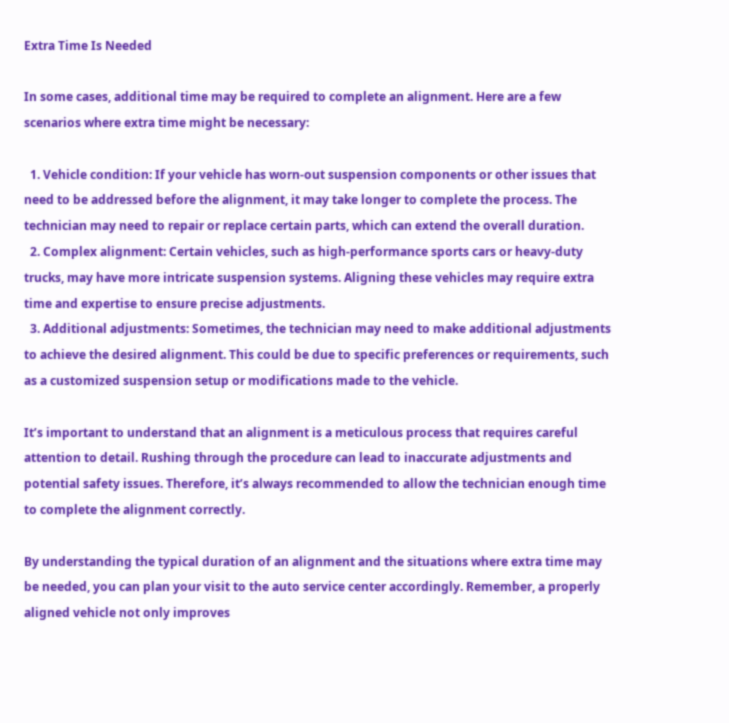Extra Time Is Needed

In some cases, additional time may be required to complete an alignment. Here are a few scenarios where extra time might be necessary:

  1. Vehicle condition: If your vehicle has worn-out suspension components or other issues that need to be addressed before the alignment, it may take longer to complete the process. The technician may need to repair or replace certain parts, which can extend the overall duration.
  2. Complex alignment: Certain vehicles, such as high-performance sports cars or heavy-duty trucks, may have more intricate suspension systems. Aligning these vehicles may require extra time and expertise to ensure precise adjustments.
  3. Additional adjustments: Sometimes, the technician may need to make additional adjustments to achieve the desired alignment. This could be due to specific preferences or requirements, such as a customized suspension setup or modifications made to the vehicle.

It’s important to understand that an alignment is a meticulous process that requires careful attention to detail. Rushing through the procedure can lead to inaccurate adjustments and potential safety issues. Therefore, it’s always recommended to allow the technician enough time to complete the alignment correctly.

By understanding the typical duration of an alignment and the situations where extra time may be needed, you can plan your visit to the auto service center accordingly. Remember, a properly aligned vehicle not only improves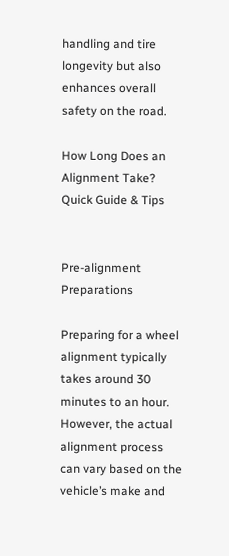handling and tire longevity but also enhances overall safety on the road.

How Long Does an Alignment Take? Quick Guide & Tips


Pre-alignment Preparations

Preparing for a wheel alignment typically takes around 30 minutes to an hour. However, the actual alignment process can vary based on the vehicle’s make and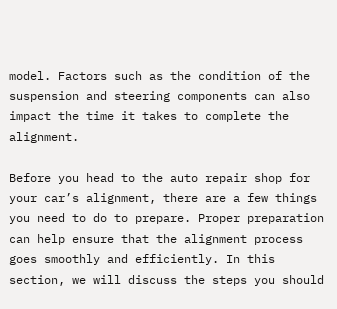model. Factors such as the condition of the suspension and steering components can also impact the time it takes to complete the alignment.

Before you head to the auto repair shop for your car’s alignment, there are a few things you need to do to prepare. Proper preparation can help ensure that the alignment process goes smoothly and efficiently. In this section, we will discuss the steps you should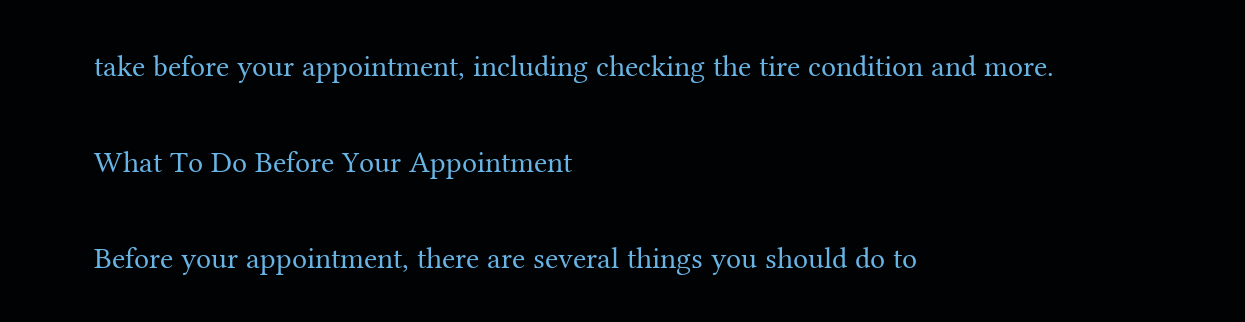take before your appointment, including checking the tire condition and more.

What To Do Before Your Appointment

Before your appointment, there are several things you should do to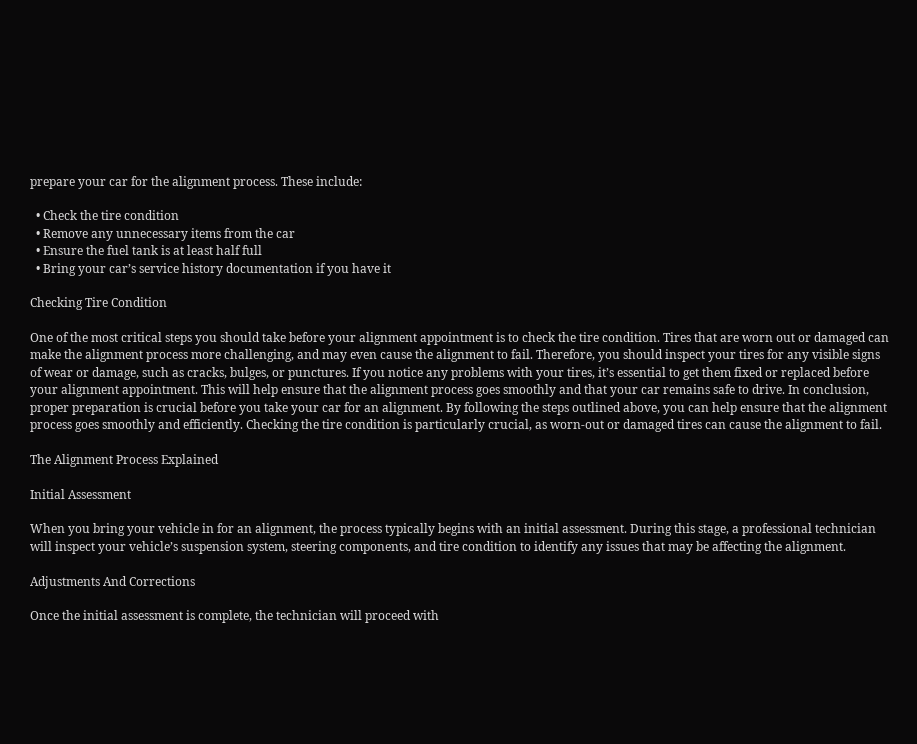prepare your car for the alignment process. These include:

  • Check the tire condition
  • Remove any unnecessary items from the car
  • Ensure the fuel tank is at least half full
  • Bring your car’s service history documentation if you have it

Checking Tire Condition

One of the most critical steps you should take before your alignment appointment is to check the tire condition. Tires that are worn out or damaged can make the alignment process more challenging, and may even cause the alignment to fail. Therefore, you should inspect your tires for any visible signs of wear or damage, such as cracks, bulges, or punctures. If you notice any problems with your tires, it’s essential to get them fixed or replaced before your alignment appointment. This will help ensure that the alignment process goes smoothly and that your car remains safe to drive. In conclusion, proper preparation is crucial before you take your car for an alignment. By following the steps outlined above, you can help ensure that the alignment process goes smoothly and efficiently. Checking the tire condition is particularly crucial, as worn-out or damaged tires can cause the alignment to fail.

The Alignment Process Explained

Initial Assessment

When you bring your vehicle in for an alignment, the process typically begins with an initial assessment. During this stage, a professional technician will inspect your vehicle’s suspension system, steering components, and tire condition to identify any issues that may be affecting the alignment.

Adjustments And Corrections

Once the initial assessment is complete, the technician will proceed with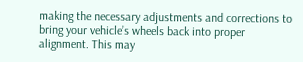making the necessary adjustments and corrections to bring your vehicle’s wheels back into proper alignment. This may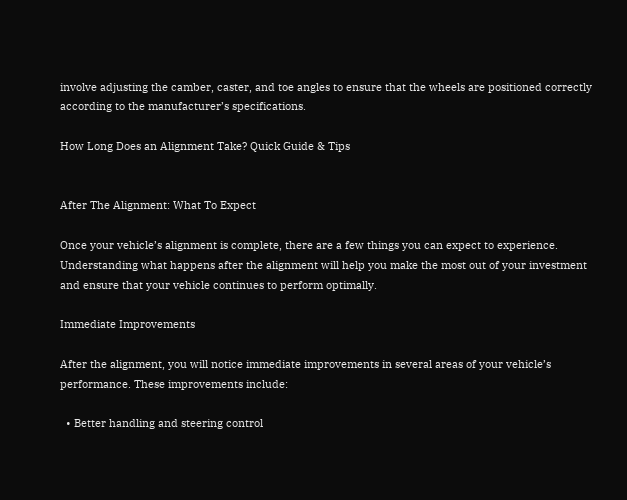involve adjusting the camber, caster, and toe angles to ensure that the wheels are positioned correctly according to the manufacturer’s specifications.

How Long Does an Alignment Take? Quick Guide & Tips


After The Alignment: What To Expect

Once your vehicle’s alignment is complete, there are a few things you can expect to experience. Understanding what happens after the alignment will help you make the most out of your investment and ensure that your vehicle continues to perform optimally.

Immediate Improvements

After the alignment, you will notice immediate improvements in several areas of your vehicle’s performance. These improvements include:

  • Better handling and steering control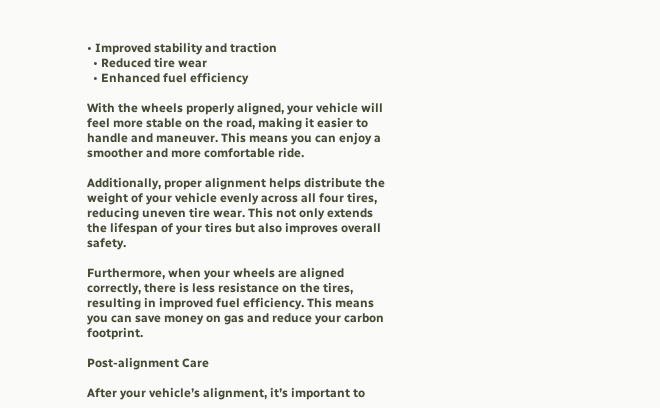• Improved stability and traction
  • Reduced tire wear
  • Enhanced fuel efficiency

With the wheels properly aligned, your vehicle will feel more stable on the road, making it easier to handle and maneuver. This means you can enjoy a smoother and more comfortable ride.

Additionally, proper alignment helps distribute the weight of your vehicle evenly across all four tires, reducing uneven tire wear. This not only extends the lifespan of your tires but also improves overall safety.

Furthermore, when your wheels are aligned correctly, there is less resistance on the tires, resulting in improved fuel efficiency. This means you can save money on gas and reduce your carbon footprint.

Post-alignment Care

After your vehicle’s alignment, it’s important to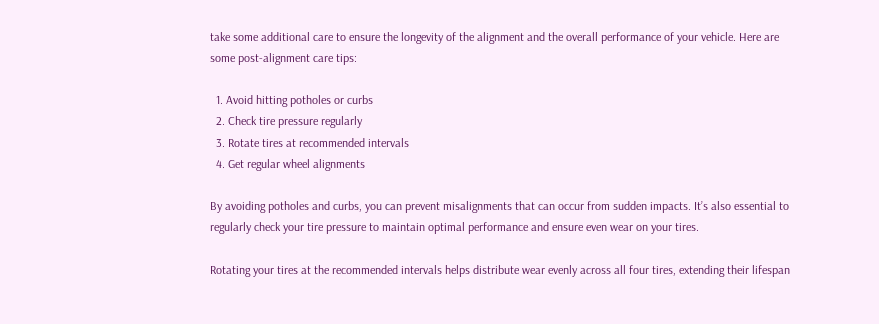take some additional care to ensure the longevity of the alignment and the overall performance of your vehicle. Here are some post-alignment care tips:

  1. Avoid hitting potholes or curbs
  2. Check tire pressure regularly
  3. Rotate tires at recommended intervals
  4. Get regular wheel alignments

By avoiding potholes and curbs, you can prevent misalignments that can occur from sudden impacts. It’s also essential to regularly check your tire pressure to maintain optimal performance and ensure even wear on your tires.

Rotating your tires at the recommended intervals helps distribute wear evenly across all four tires, extending their lifespan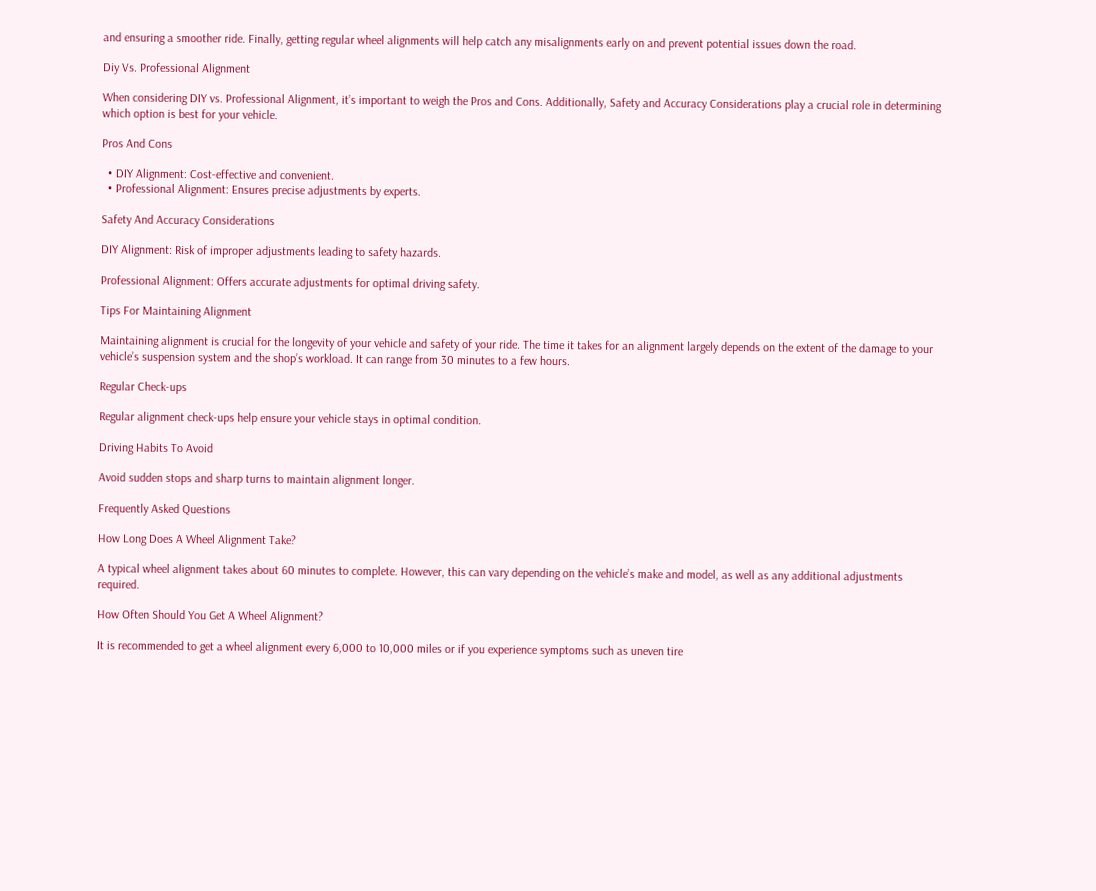and ensuring a smoother ride. Finally, getting regular wheel alignments will help catch any misalignments early on and prevent potential issues down the road.

Diy Vs. Professional Alignment

When considering DIY vs. Professional Alignment, it’s important to weigh the Pros and Cons. Additionally, Safety and Accuracy Considerations play a crucial role in determining which option is best for your vehicle.

Pros And Cons

  • DIY Alignment: Cost-effective and convenient.
  • Professional Alignment: Ensures precise adjustments by experts.

Safety And Accuracy Considerations

DIY Alignment: Risk of improper adjustments leading to safety hazards.

Professional Alignment: Offers accurate adjustments for optimal driving safety.

Tips For Maintaining Alignment

Maintaining alignment is crucial for the longevity of your vehicle and safety of your ride. The time it takes for an alignment largely depends on the extent of the damage to your vehicle’s suspension system and the shop’s workload. It can range from 30 minutes to a few hours.

Regular Check-ups

Regular alignment check-ups help ensure your vehicle stays in optimal condition.

Driving Habits To Avoid

Avoid sudden stops and sharp turns to maintain alignment longer.

Frequently Asked Questions

How Long Does A Wheel Alignment Take?

A typical wheel alignment takes about 60 minutes to complete. However, this can vary depending on the vehicle’s make and model, as well as any additional adjustments required.

How Often Should You Get A Wheel Alignment?

It is recommended to get a wheel alignment every 6,000 to 10,000 miles or if you experience symptoms such as uneven tire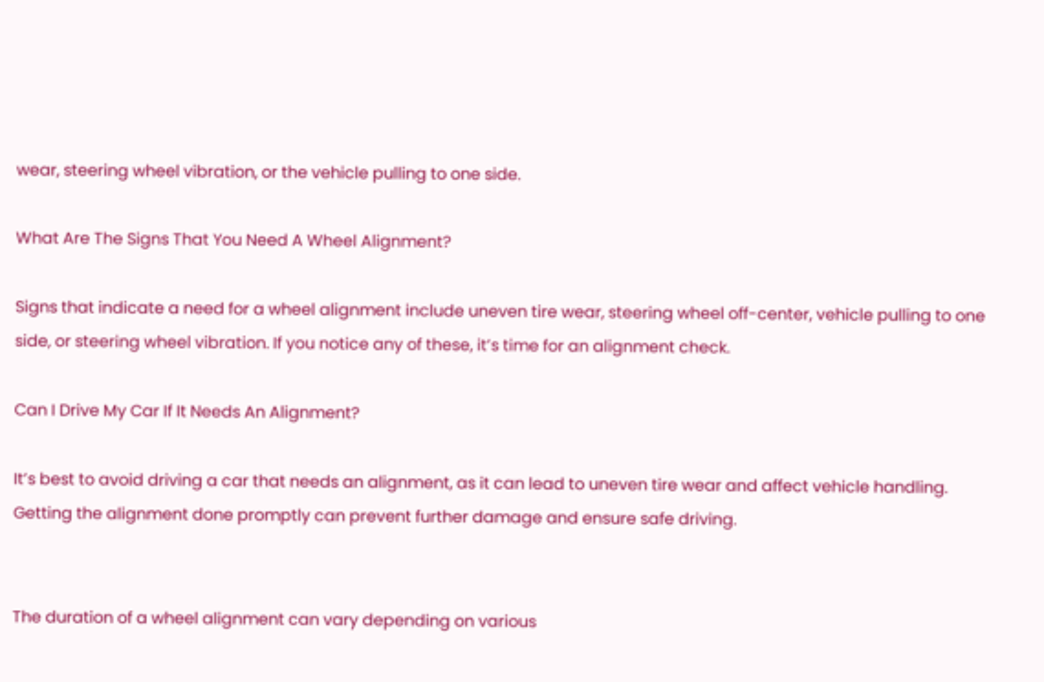wear, steering wheel vibration, or the vehicle pulling to one side.

What Are The Signs That You Need A Wheel Alignment?

Signs that indicate a need for a wheel alignment include uneven tire wear, steering wheel off-center, vehicle pulling to one side, or steering wheel vibration. If you notice any of these, it’s time for an alignment check.

Can I Drive My Car If It Needs An Alignment?

It’s best to avoid driving a car that needs an alignment, as it can lead to uneven tire wear and affect vehicle handling. Getting the alignment done promptly can prevent further damage and ensure safe driving.


The duration of a wheel alignment can vary depending on various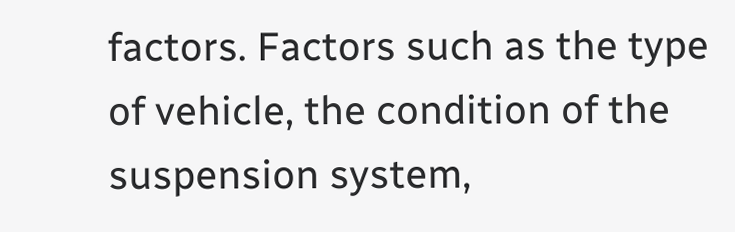factors. Factors such as the type of vehicle, the condition of the suspension system,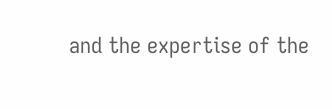and the expertise of the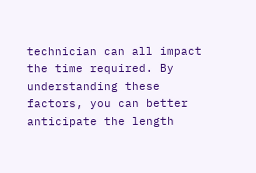technician can all impact the time required. By understanding these factors, you can better anticipate the length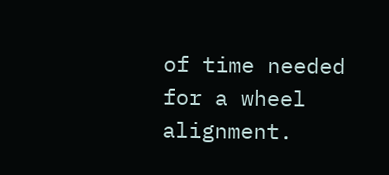of time needed for a wheel alignment.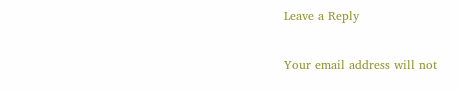Leave a Reply

Your email address will not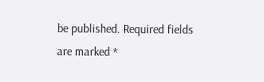be published. Required fields are marked *